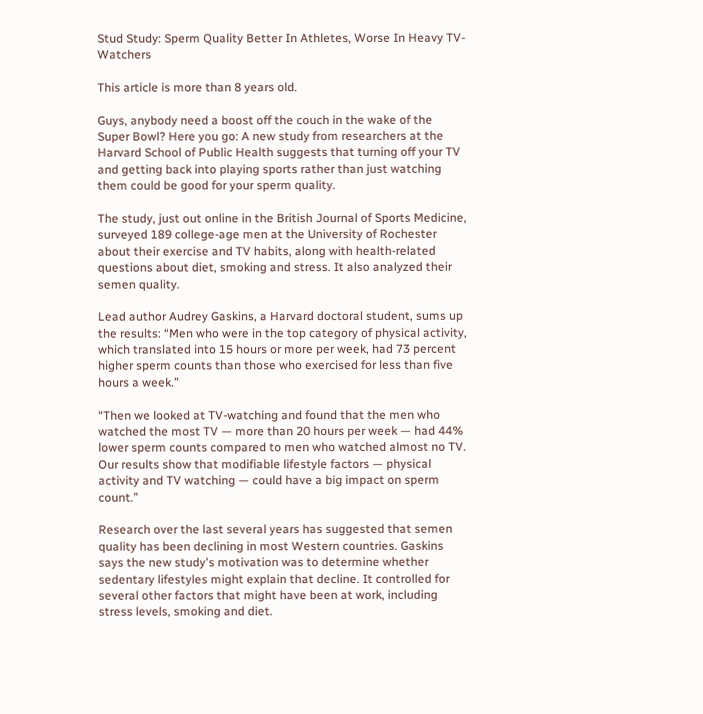Stud Study: Sperm Quality Better In Athletes, Worse In Heavy TV-Watchers

This article is more than 8 years old.

Guys, anybody need a boost off the couch in the wake of the Super Bowl? Here you go: A new study from researchers at the Harvard School of Public Health suggests that turning off your TV and getting back into playing sports rather than just watching them could be good for your sperm quality.

The study, just out online in the British Journal of Sports Medicine, surveyed 189 college-age men at the University of Rochester about their exercise and TV habits, along with health-related questions about diet, smoking and stress. It also analyzed their semen quality.

Lead author Audrey Gaskins, a Harvard doctoral student, sums up the results: “Men who were in the top category of physical activity, which translated into 15 hours or more per week, had 73 percent higher sperm counts than those who exercised for less than five hours a week.”

“Then we looked at TV-watching and found that the men who watched the most TV — more than 20 hours per week — had 44% lower sperm counts compared to men who watched almost no TV. Our results show that modifiable lifestyle factors — physical activity and TV watching — could have a big impact on sperm count.”

Research over the last several years has suggested that semen quality has been declining in most Western countries. Gaskins says the new study's motivation was to determine whether sedentary lifestyles might explain that decline. It controlled for several other factors that might have been at work, including stress levels, smoking and diet.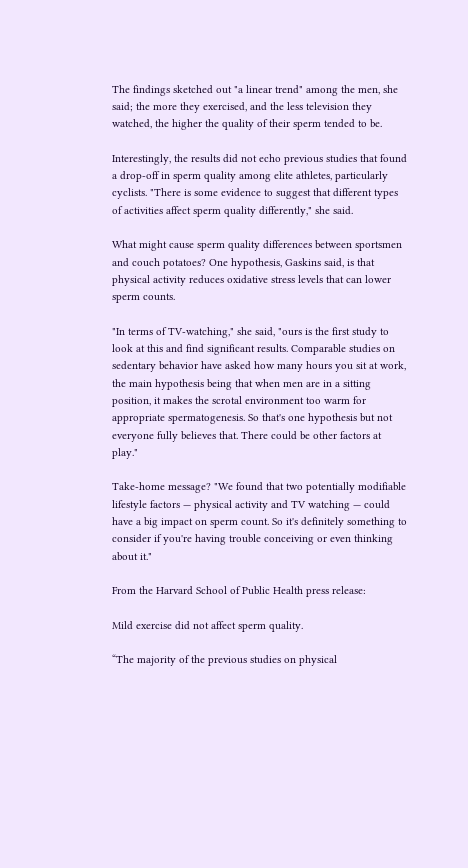The findings sketched out "a linear trend" among the men, she said; the more they exercised, and the less television they watched, the higher the quality of their sperm tended to be.

Interestingly, the results did not echo previous studies that found a drop-off in sperm quality among elite athletes, particularly cyclists. "There is some evidence to suggest that different types of activities affect sperm quality differently," she said.

What might cause sperm quality differences between sportsmen and couch potatoes? One hypothesis, Gaskins said, is that physical activity reduces oxidative stress levels that can lower sperm counts.

"In terms of TV-watching," she said, "ours is the first study to look at this and find significant results. Comparable studies on sedentary behavior have asked how many hours you sit at work, the main hypothesis being that when men are in a sitting position, it makes the scrotal environment too warm for appropriate spermatogenesis. So that's one hypothesis but not everyone fully believes that. There could be other factors at play."

Take-home message? "We found that two potentially modifiable lifestyle factors — physical activity and TV watching — could have a big impact on sperm count. So it's definitely something to consider if you're having trouble conceiving or even thinking about it."

From the Harvard School of Public Health press release:

Mild exercise did not affect sperm quality.

“The majority of the previous studies on physical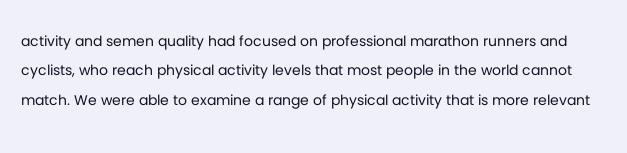activity and semen quality had focused on professional marathon runners and cyclists, who reach physical activity levels that most people in the world cannot match. We were able to examine a range of physical activity that is more relevant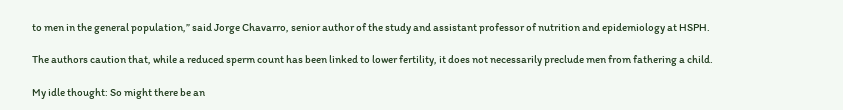to men in the general population,” said Jorge Chavarro, senior author of the study and assistant professor of nutrition and epidemiology at HSPH.

The authors caution that, while a reduced sperm count has been linked to lower fertility, it does not necessarily preclude men from fathering a child.

My idle thought: So might there be an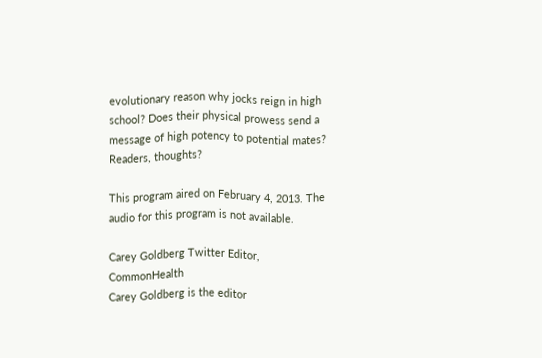evolutionary reason why jocks reign in high school? Does their physical prowess send a message of high potency to potential mates? Readers, thoughts?

This program aired on February 4, 2013. The audio for this program is not available.

Carey Goldberg Twitter Editor, CommonHealth
Carey Goldberg is the editor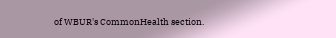of WBUR's CommonHealth section.